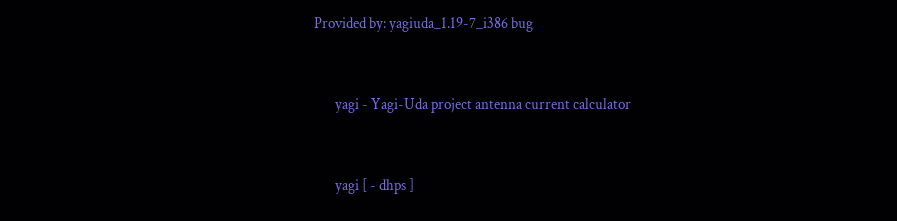Provided by: yagiuda_1.19-7_i386 bug


       yagi - Yagi-Uda project antenna current calculator


       yagi [ - dhps ]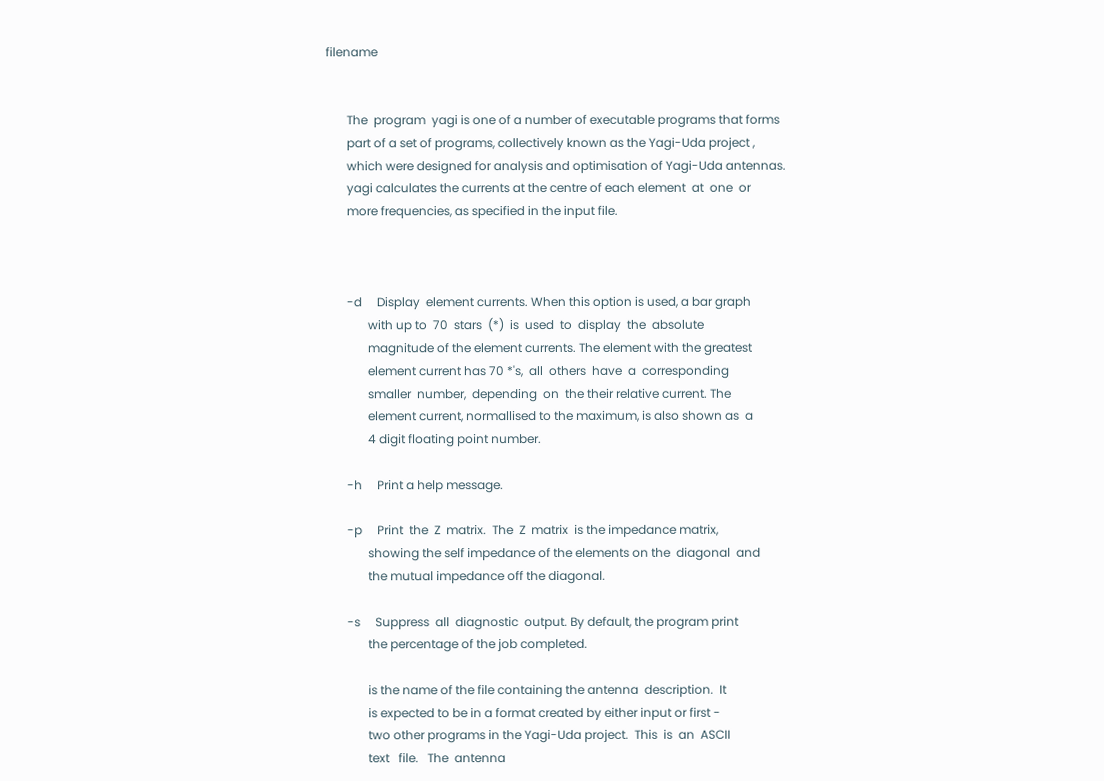filename


       The  program  yagi is one of a number of executable programs that forms
       part of a set of programs, collectively known as the Yagi-Uda project ,
       which were designed for analysis and optimisation of Yagi-Uda antennas.
       yagi calculates the currents at the centre of each element  at  one  or
       more frequencies, as specified in the input file.



       -d     Display  element currents. When this option is used, a bar graph
              with up to  70  stars  (*)  is  used  to  display  the  absolute
              magnitude of the element currents. The element with the greatest
              element current has 70 *'s,  all  others  have  a  corresponding
              smaller  number,  depending  on  the their relative current. The
              element current, normallised to the maximum, is also shown as  a
              4 digit floating point number.

       -h     Print a help message.

       -p     Print  the  Z  matrix.  The  Z  matrix  is the impedance matrix,
              showing the self impedance of the elements on the  diagonal  and
              the mutual impedance off the diagonal.

       -s     Suppress  all  diagnostic  output. By default, the program print
              the percentage of the job completed.

              is the name of the file containing the antenna  description.  It
              is expected to be in a format created by either input or first -
              two other programs in the Yagi-Uda project.  This  is  an  ASCII
              text   file.   The  antenna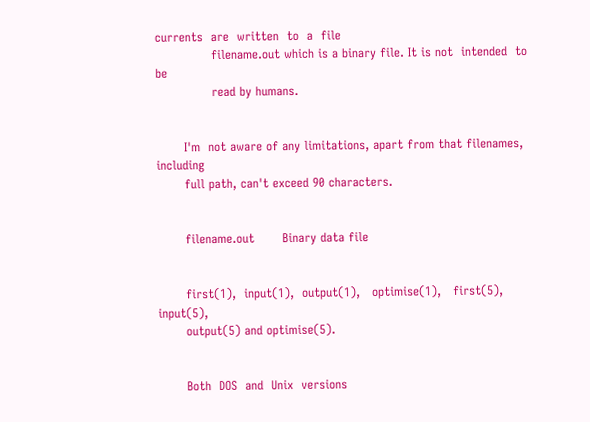currents  are  written  to  a  file
              filename.out which is a binary file. It is not  intended  to  be
              read by humans.


       I'm  not aware of any limitations, apart from that filenames, including
       full path, can't exceed 90 characters.


       filename.out       Binary data file


       first(1),  input(1),  output(1),   optimise(1),   first(5),   input(5),
       output(5) and optimise(5).


       Both  DOS  and  Unix  versions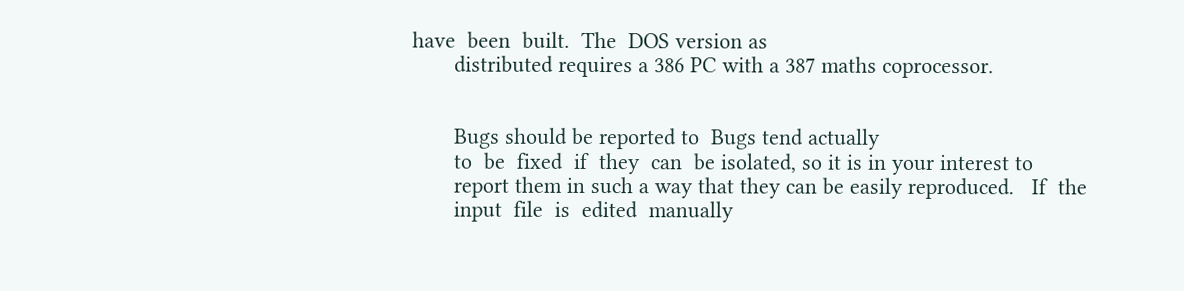have  been  built.  The  DOS version as
       distributed requires a 386 PC with a 387 maths coprocessor.


       Bugs should be reported to  Bugs tend actually
       to  be  fixed  if  they  can  be isolated, so it is in your interest to
       report them in such a way that they can be easily reproduced.   If  the
       input  file  is  edited  manually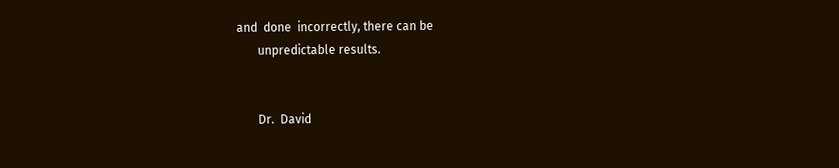and  done  incorrectly, there can be
       unpredictable results.


       Dr.  David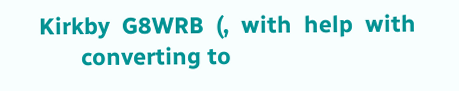Kirkby  G8WRB  (,  with  help  with
       converting to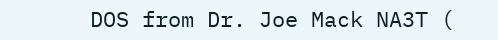DOS from Dr. Joe Mack NA3T (